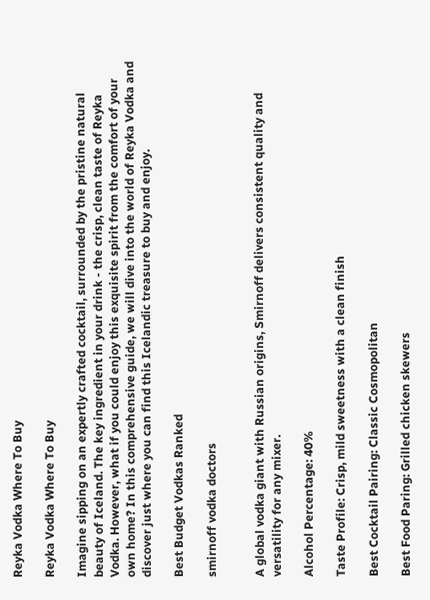Reyka Vodka Where To Buy

Reyka Vodka Where To Buy

Imagine sipping on an expertly crafted cocktail, surrounded by the pristine natural beauty of Iceland. The key ingredient in your drink - the crisp, clean taste of Reyka Vodka. However, what if you could enjoy this exquisite spirit from the comfort of your own home? In this comprehensive guide, we will dive into the world of Reyka Vodka and discover just where you can find this Icelandic treasure to buy and enjoy.

Best Budget Vodkas Ranked

smirnoff vodka doctors


A global vodka giant with Russian origins, Smirnoff delivers consistent quality and versatility for any mixer.

Alcohol Percentage: 40%

Taste Profile: Crisp, mild sweetness with a clean finish

Best Cocktail Pairing: Classic Cosmopolitan

Best Food Paring: Grilled chicken skewers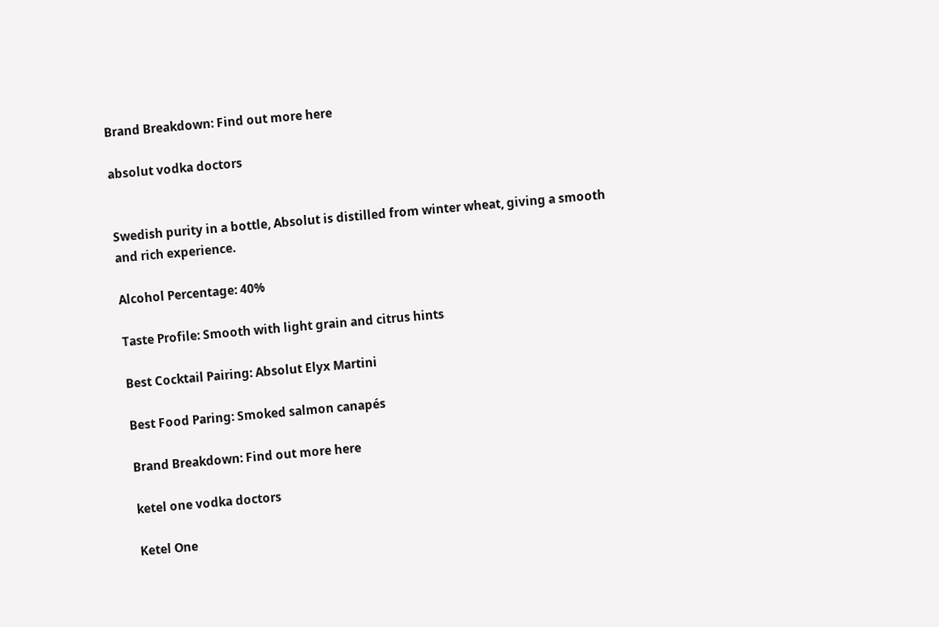Brand Breakdown: Find out more here

absolut vodka doctors


Swedish purity in a bottle, Absolut is distilled from winter wheat, giving a smooth and rich experience.

Alcohol Percentage: 40%

Taste Profile: Smooth with light grain and citrus hints

Best Cocktail Pairing: Absolut Elyx Martini

Best Food Paring: Smoked salmon canapés

Brand Breakdown: Find out more here

ketel one vodka doctors

Ketel One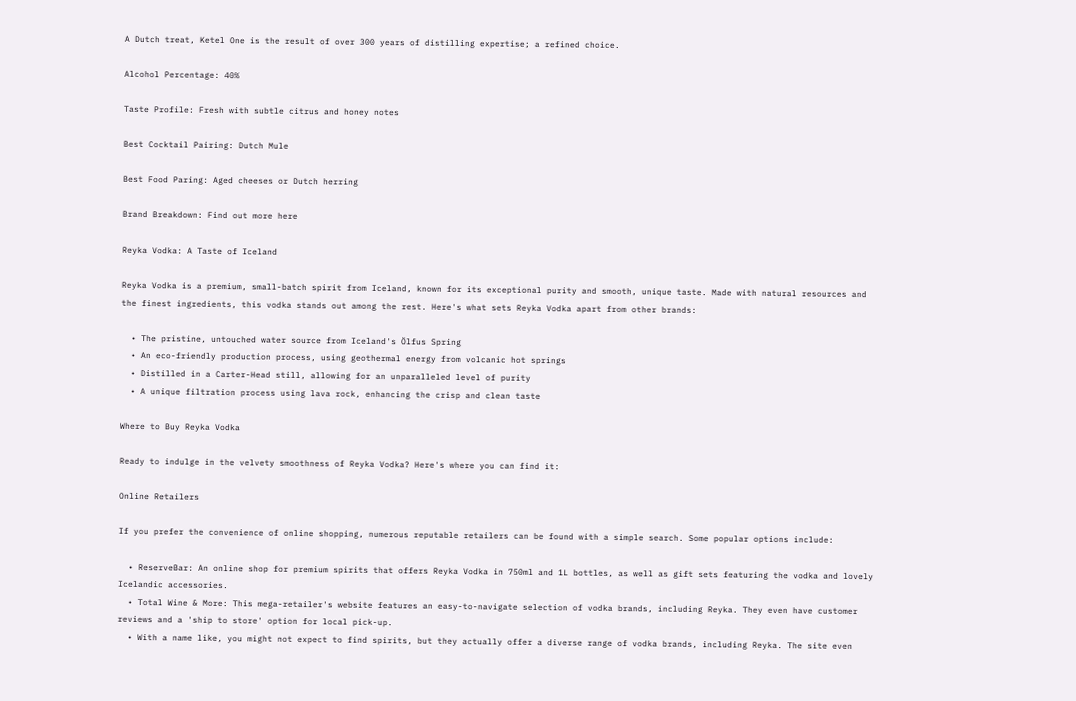A Dutch treat, Ketel One is the result of over 300 years of distilling expertise; a refined choice.

Alcohol Percentage: 40%

Taste Profile: Fresh with subtle citrus and honey notes

Best Cocktail Pairing: Dutch Mule

Best Food Paring: Aged cheeses or Dutch herring

Brand Breakdown: Find out more here

Reyka Vodka: A Taste of Iceland

Reyka Vodka is a premium, small-batch spirit from Iceland, known for its exceptional purity and smooth, unique taste. Made with natural resources and the finest ingredients, this vodka stands out among the rest. Here's what sets Reyka Vodka apart from other brands:

  • The pristine, untouched water source from Iceland's Ölfus Spring
  • An eco-friendly production process, using geothermal energy from volcanic hot springs
  • Distilled in a Carter-Head still, allowing for an unparalleled level of purity
  • A unique filtration process using lava rock, enhancing the crisp and clean taste

Where to Buy Reyka Vodka

Ready to indulge in the velvety smoothness of Reyka Vodka? Here's where you can find it:

Online Retailers

If you prefer the convenience of online shopping, numerous reputable retailers can be found with a simple search. Some popular options include:

  • ReserveBar: An online shop for premium spirits that offers Reyka Vodka in 750ml and 1L bottles, as well as gift sets featuring the vodka and lovely Icelandic accessories.
  • Total Wine & More: This mega-retailer's website features an easy-to-navigate selection of vodka brands, including Reyka. They even have customer reviews and a 'ship to store' option for local pick-up.
  • With a name like, you might not expect to find spirits, but they actually offer a diverse range of vodka brands, including Reyka. The site even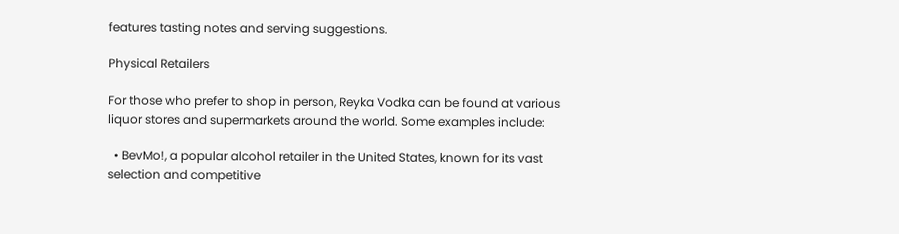features tasting notes and serving suggestions.

Physical Retailers

For those who prefer to shop in person, Reyka Vodka can be found at various liquor stores and supermarkets around the world. Some examples include:

  • BevMo!, a popular alcohol retailer in the United States, known for its vast selection and competitive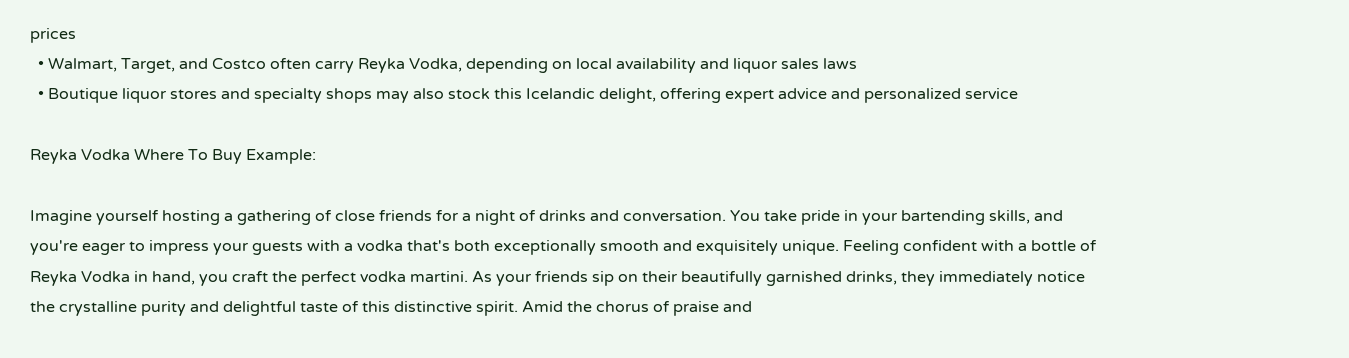prices
  • Walmart, Target, and Costco often carry Reyka Vodka, depending on local availability and liquor sales laws
  • Boutique liquor stores and specialty shops may also stock this Icelandic delight, offering expert advice and personalized service

Reyka Vodka Where To Buy Example:

Imagine yourself hosting a gathering of close friends for a night of drinks and conversation. You take pride in your bartending skills, and you're eager to impress your guests with a vodka that's both exceptionally smooth and exquisitely unique. Feeling confident with a bottle of Reyka Vodka in hand, you craft the perfect vodka martini. As your friends sip on their beautifully garnished drinks, they immediately notice the crystalline purity and delightful taste of this distinctive spirit. Amid the chorus of praise and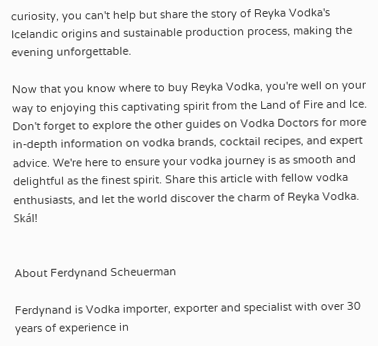curiosity, you can't help but share the story of Reyka Vodka's Icelandic origins and sustainable production process, making the evening unforgettable.

Now that you know where to buy Reyka Vodka, you're well on your way to enjoying this captivating spirit from the Land of Fire and Ice. Don't forget to explore the other guides on Vodka Doctors for more in-depth information on vodka brands, cocktail recipes, and expert advice. We're here to ensure your vodka journey is as smooth and delightful as the finest spirit. Share this article with fellow vodka enthusiasts, and let the world discover the charm of Reyka Vodka. Skál!


About Ferdynand Scheuerman

Ferdynand is Vodka importer, exporter and specialist with over 30 years of experience in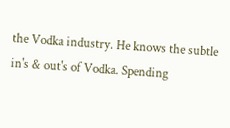the Vodka industry. He knows the subtle in's & out's of Vodka. Spending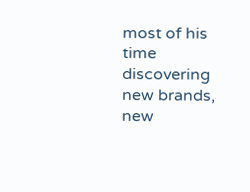most of his time discovering new brands, new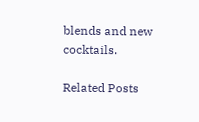blends and new cocktails.

Related Posts